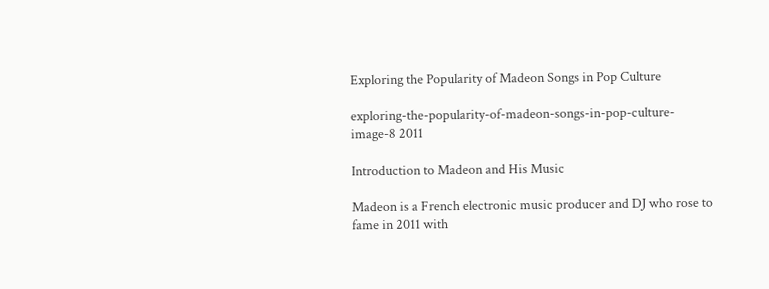Exploring the Popularity of Madeon Songs in Pop Culture

exploring-the-popularity-of-madeon-songs-in-pop-culture-image-8 2011

Introduction to Madeon and His Music

Madeon is a French electronic music producer and DJ who rose to fame in 2011 with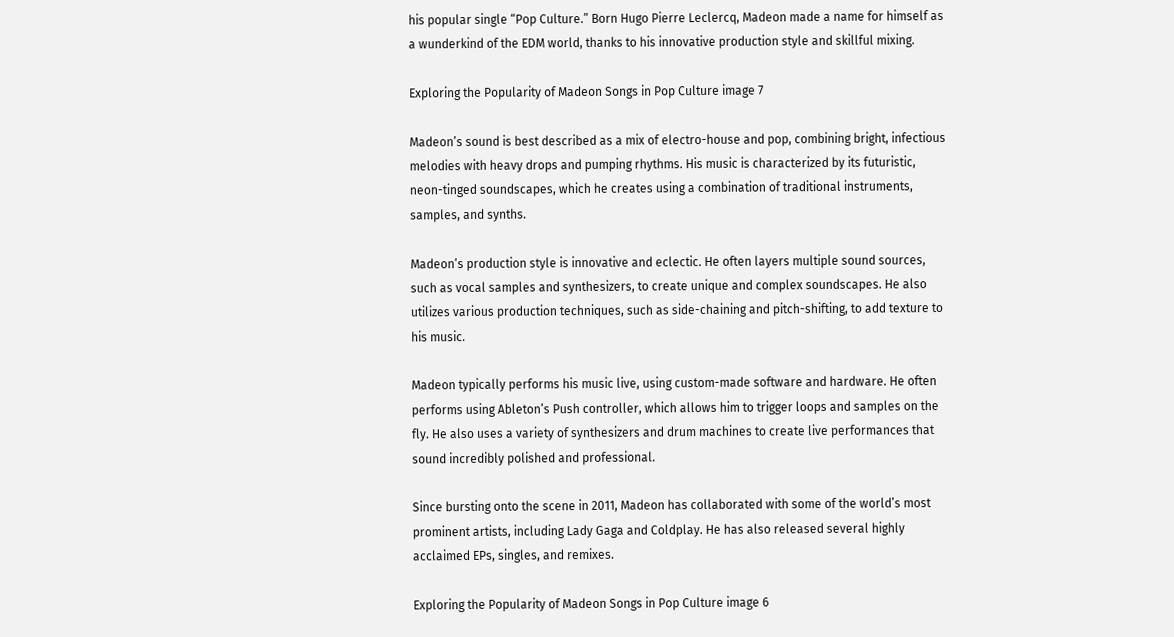his popular single “Pop Culture.” Born Hugo Pierre Leclercq, Madeon made a name for himself as a wunderkind of the EDM world, thanks to his innovative production style and skillful mixing.

Exploring the Popularity of Madeon Songs in Pop Culture image 7

Madeon’s sound is best described as a mix of electro-house and pop, combining bright, infectious melodies with heavy drops and pumping rhythms. His music is characterized by its futuristic, neon-tinged soundscapes, which he creates using a combination of traditional instruments, samples, and synths.

Madeon’s production style is innovative and eclectic. He often layers multiple sound sources, such as vocal samples and synthesizers, to create unique and complex soundscapes. He also utilizes various production techniques, such as side-chaining and pitch-shifting, to add texture to his music.

Madeon typically performs his music live, using custom-made software and hardware. He often performs using Ableton’s Push controller, which allows him to trigger loops and samples on the fly. He also uses a variety of synthesizers and drum machines to create live performances that sound incredibly polished and professional.

Since bursting onto the scene in 2011, Madeon has collaborated with some of the world’s most prominent artists, including Lady Gaga and Coldplay. He has also released several highly acclaimed EPs, singles, and remixes.

Exploring the Popularity of Madeon Songs in Pop Culture image 6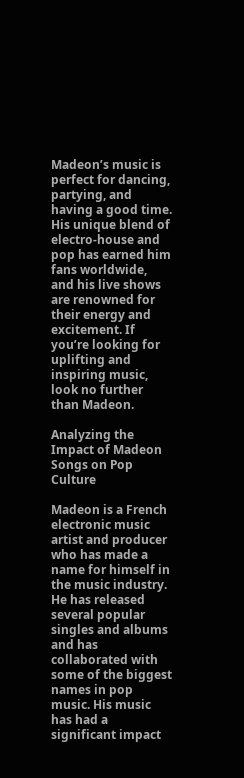Madeon’s music is perfect for dancing, partying, and having a good time. His unique blend of electro-house and pop has earned him fans worldwide, and his live shows are renowned for their energy and excitement. If you’re looking for uplifting and inspiring music, look no further than Madeon.

Analyzing the Impact of Madeon Songs on Pop Culture

Madeon is a French electronic music artist and producer who has made a name for himself in the music industry. He has released several popular singles and albums and has collaborated with some of the biggest names in pop music. His music has had a significant impact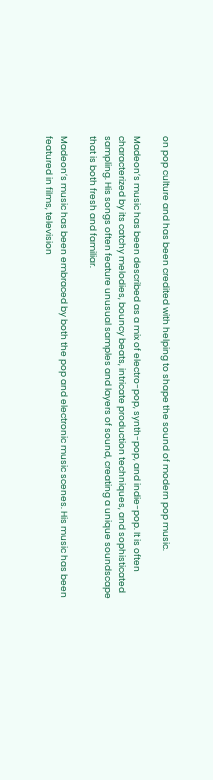on pop culture and has been credited with helping to shape the sound of modern pop music.

Madeon’s music has been described as a mix of electro-pop, synth-pop, and indie-pop. It is often characterized by its catchy melodies, bouncy beats, intricate production techniques, and sophisticated sampling. His songs often feature unusual samples and layers of sound, creating a unique soundscape that is both fresh and familiar.

Madeon’s music has been embraced by both the pop and electronic music scenes. His music has been featured in films, television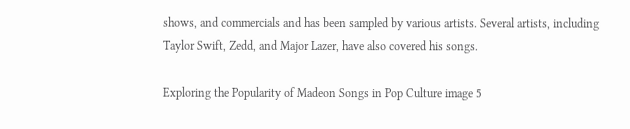shows, and commercials and has been sampled by various artists. Several artists, including Taylor Swift, Zedd, and Major Lazer, have also covered his songs.

Exploring the Popularity of Madeon Songs in Pop Culture image 5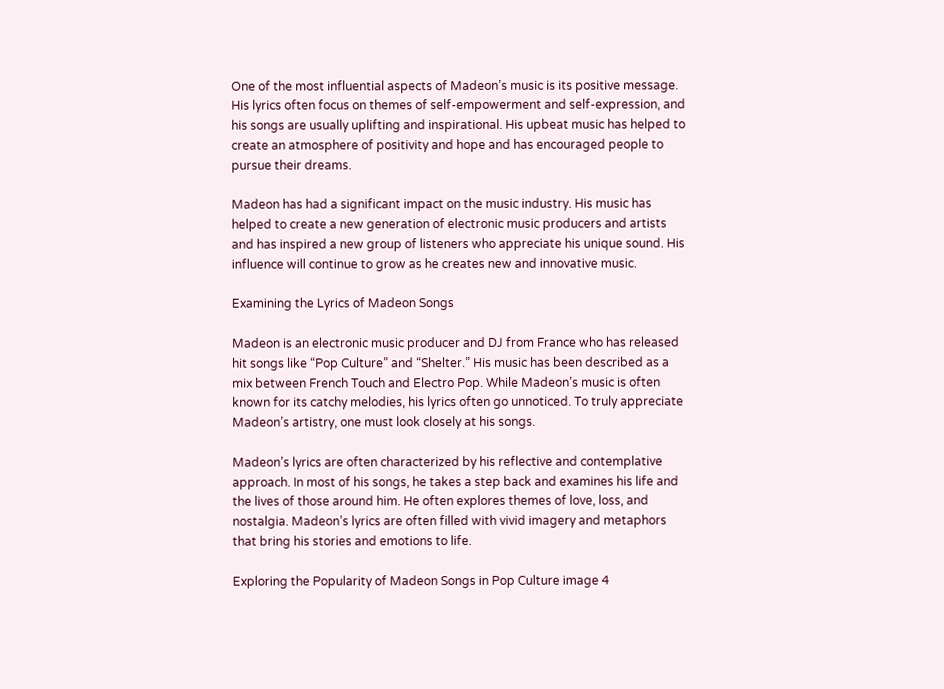One of the most influential aspects of Madeon’s music is its positive message. His lyrics often focus on themes of self-empowerment and self-expression, and his songs are usually uplifting and inspirational. His upbeat music has helped to create an atmosphere of positivity and hope and has encouraged people to pursue their dreams.

Madeon has had a significant impact on the music industry. His music has helped to create a new generation of electronic music producers and artists and has inspired a new group of listeners who appreciate his unique sound. His influence will continue to grow as he creates new and innovative music.

Examining the Lyrics of Madeon Songs

Madeon is an electronic music producer and DJ from France who has released hit songs like “Pop Culture” and “Shelter.” His music has been described as a mix between French Touch and Electro Pop. While Madeon’s music is often known for its catchy melodies, his lyrics often go unnoticed. To truly appreciate Madeon’s artistry, one must look closely at his songs.

Madeon’s lyrics are often characterized by his reflective and contemplative approach. In most of his songs, he takes a step back and examines his life and the lives of those around him. He often explores themes of love, loss, and nostalgia. Madeon’s lyrics are often filled with vivid imagery and metaphors that bring his stories and emotions to life.

Exploring the Popularity of Madeon Songs in Pop Culture image 4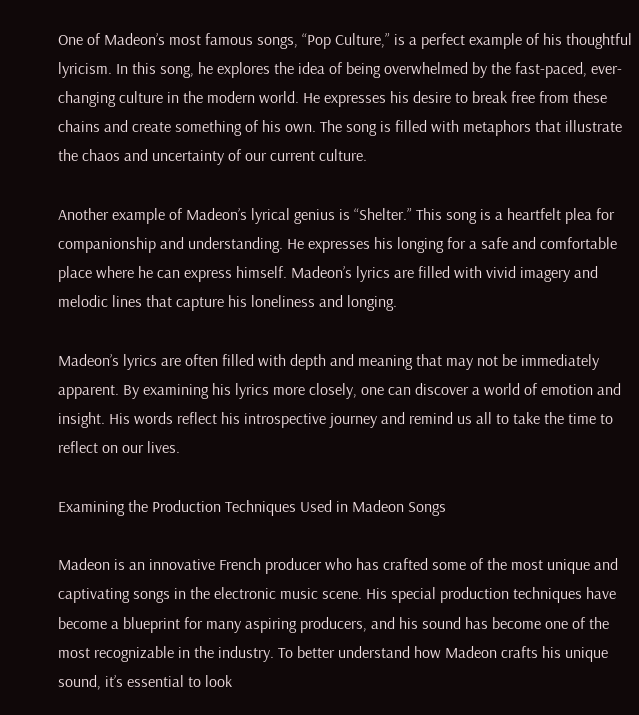One of Madeon’s most famous songs, “Pop Culture,” is a perfect example of his thoughtful lyricism. In this song, he explores the idea of being overwhelmed by the fast-paced, ever-changing culture in the modern world. He expresses his desire to break free from these chains and create something of his own. The song is filled with metaphors that illustrate the chaos and uncertainty of our current culture.

Another example of Madeon’s lyrical genius is “Shelter.” This song is a heartfelt plea for companionship and understanding. He expresses his longing for a safe and comfortable place where he can express himself. Madeon’s lyrics are filled with vivid imagery and melodic lines that capture his loneliness and longing.

Madeon’s lyrics are often filled with depth and meaning that may not be immediately apparent. By examining his lyrics more closely, one can discover a world of emotion and insight. His words reflect his introspective journey and remind us all to take the time to reflect on our lives.

Examining the Production Techniques Used in Madeon Songs

Madeon is an innovative French producer who has crafted some of the most unique and captivating songs in the electronic music scene. His special production techniques have become a blueprint for many aspiring producers, and his sound has become one of the most recognizable in the industry. To better understand how Madeon crafts his unique sound, it’s essential to look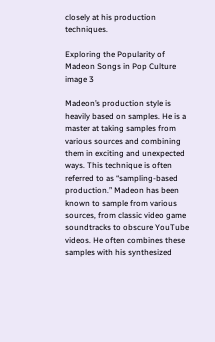closely at his production techniques.

Exploring the Popularity of Madeon Songs in Pop Culture image 3

Madeon’s production style is heavily based on samples. He is a master at taking samples from various sources and combining them in exciting and unexpected ways. This technique is often referred to as “sampling-based production.” Madeon has been known to sample from various sources, from classic video game soundtracks to obscure YouTube videos. He often combines these samples with his synthesized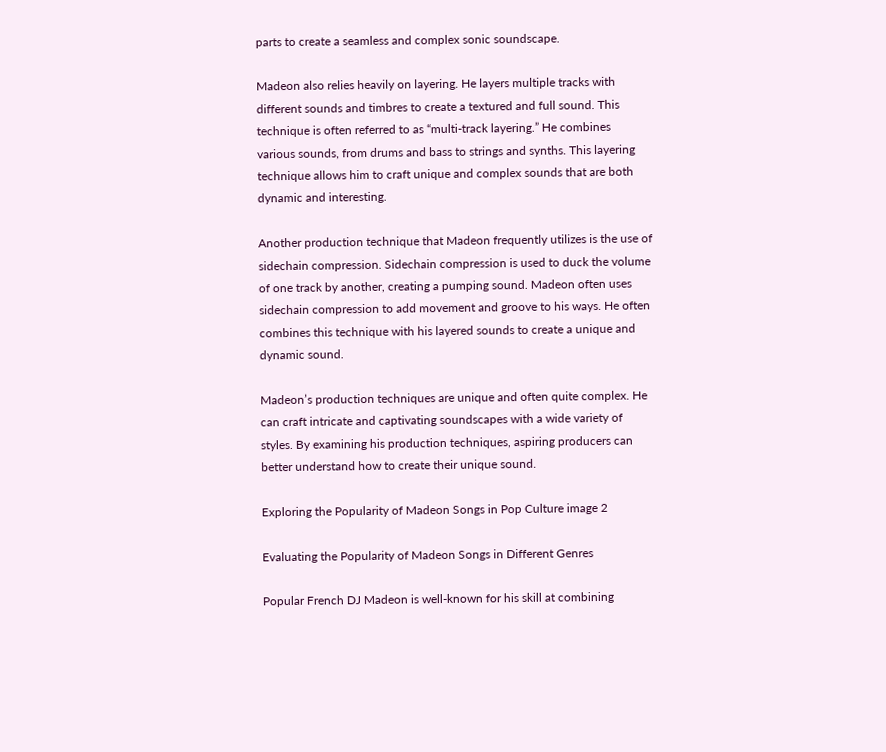parts to create a seamless and complex sonic soundscape.

Madeon also relies heavily on layering. He layers multiple tracks with different sounds and timbres to create a textured and full sound. This technique is often referred to as “multi-track layering.” He combines various sounds, from drums and bass to strings and synths. This layering technique allows him to craft unique and complex sounds that are both dynamic and interesting.

Another production technique that Madeon frequently utilizes is the use of sidechain compression. Sidechain compression is used to duck the volume of one track by another, creating a pumping sound. Madeon often uses sidechain compression to add movement and groove to his ways. He often combines this technique with his layered sounds to create a unique and dynamic sound.

Madeon’s production techniques are unique and often quite complex. He can craft intricate and captivating soundscapes with a wide variety of styles. By examining his production techniques, aspiring producers can better understand how to create their unique sound.

Exploring the Popularity of Madeon Songs in Pop Culture image 2

Evaluating the Popularity of Madeon Songs in Different Genres

Popular French DJ Madeon is well-known for his skill at combining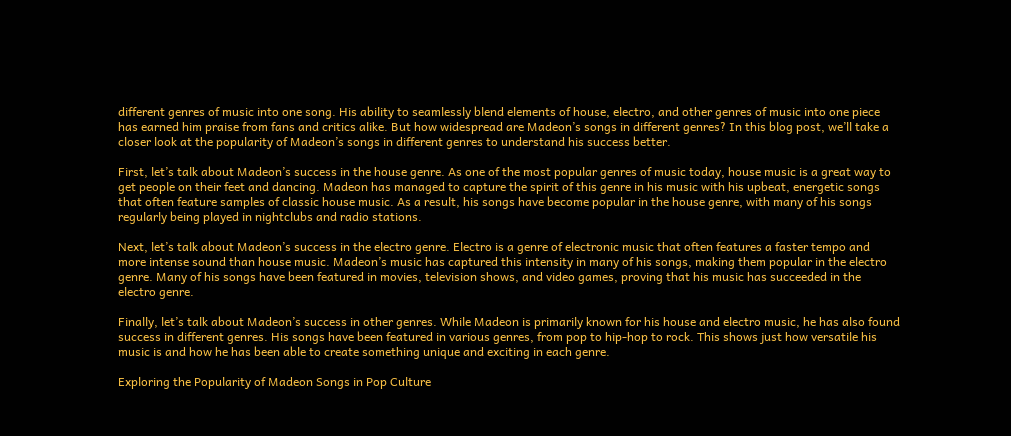different genres of music into one song. His ability to seamlessly blend elements of house, electro, and other genres of music into one piece has earned him praise from fans and critics alike. But how widespread are Madeon’s songs in different genres? In this blog post, we’ll take a closer look at the popularity of Madeon’s songs in different genres to understand his success better.

First, let’s talk about Madeon’s success in the house genre. As one of the most popular genres of music today, house music is a great way to get people on their feet and dancing. Madeon has managed to capture the spirit of this genre in his music with his upbeat, energetic songs that often feature samples of classic house music. As a result, his songs have become popular in the house genre, with many of his songs regularly being played in nightclubs and radio stations.

Next, let’s talk about Madeon’s success in the electro genre. Electro is a genre of electronic music that often features a faster tempo and more intense sound than house music. Madeon’s music has captured this intensity in many of his songs, making them popular in the electro genre. Many of his songs have been featured in movies, television shows, and video games, proving that his music has succeeded in the electro genre.

Finally, let’s talk about Madeon’s success in other genres. While Madeon is primarily known for his house and electro music, he has also found success in different genres. His songs have been featured in various genres, from pop to hip-hop to rock. This shows just how versatile his music is and how he has been able to create something unique and exciting in each genre.

Exploring the Popularity of Madeon Songs in Pop Culture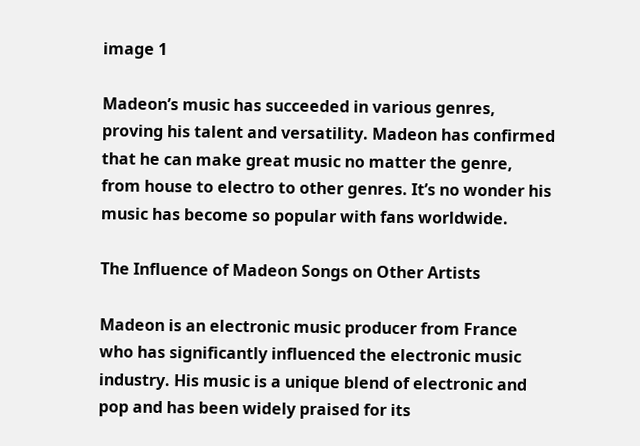image 1

Madeon’s music has succeeded in various genres, proving his talent and versatility. Madeon has confirmed that he can make great music no matter the genre, from house to electro to other genres. It’s no wonder his music has become so popular with fans worldwide.

The Influence of Madeon Songs on Other Artists

Madeon is an electronic music producer from France who has significantly influenced the electronic music industry. His music is a unique blend of electronic and pop and has been widely praised for its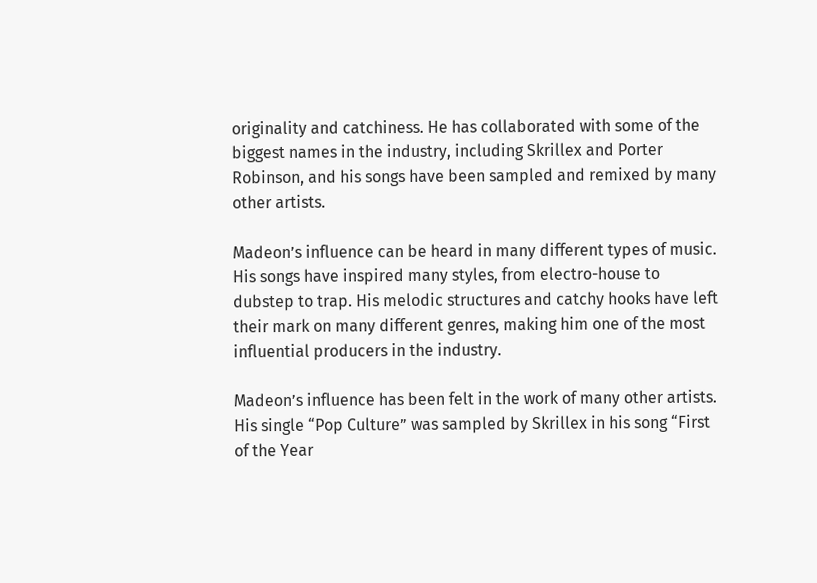originality and catchiness. He has collaborated with some of the biggest names in the industry, including Skrillex and Porter Robinson, and his songs have been sampled and remixed by many other artists.

Madeon’s influence can be heard in many different types of music. His songs have inspired many styles, from electro-house to dubstep to trap. His melodic structures and catchy hooks have left their mark on many different genres, making him one of the most influential producers in the industry.

Madeon’s influence has been felt in the work of many other artists. His single “Pop Culture” was sampled by Skrillex in his song “First of the Year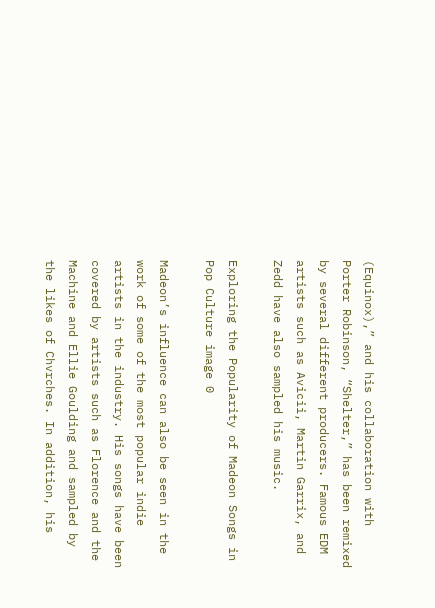(Equinox),” and his collaboration with Porter Robinson, “Shelter,” has been remixed by several different producers. Famous EDM artists such as Avicii, Martin Garrix, and Zedd have also sampled his music.

Exploring the Popularity of Madeon Songs in Pop Culture image 0

Madeon’s influence can also be seen in the work of some of the most popular indie artists in the industry. His songs have been covered by artists such as Florence and the Machine and Ellie Goulding and sampled by the likes of Chvrches. In addition, his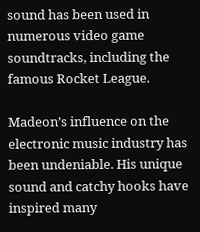sound has been used in numerous video game soundtracks, including the famous Rocket League.

Madeon’s influence on the electronic music industry has been undeniable. His unique sound and catchy hooks have inspired many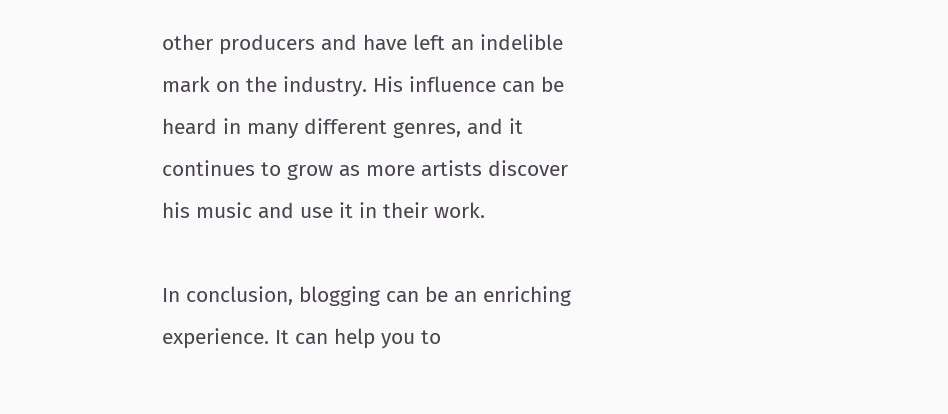other producers and have left an indelible mark on the industry. His influence can be heard in many different genres, and it continues to grow as more artists discover his music and use it in their work.

In conclusion, blogging can be an enriching experience. It can help you to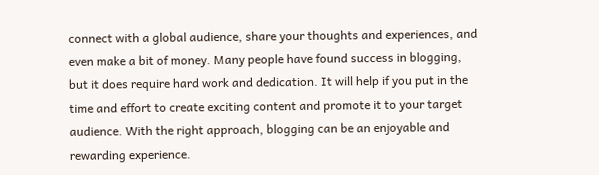connect with a global audience, share your thoughts and experiences, and even make a bit of money. Many people have found success in blogging, but it does require hard work and dedication. It will help if you put in the time and effort to create exciting content and promote it to your target audience. With the right approach, blogging can be an enjoyable and rewarding experience.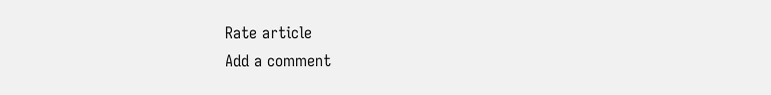Rate article
Add a comment